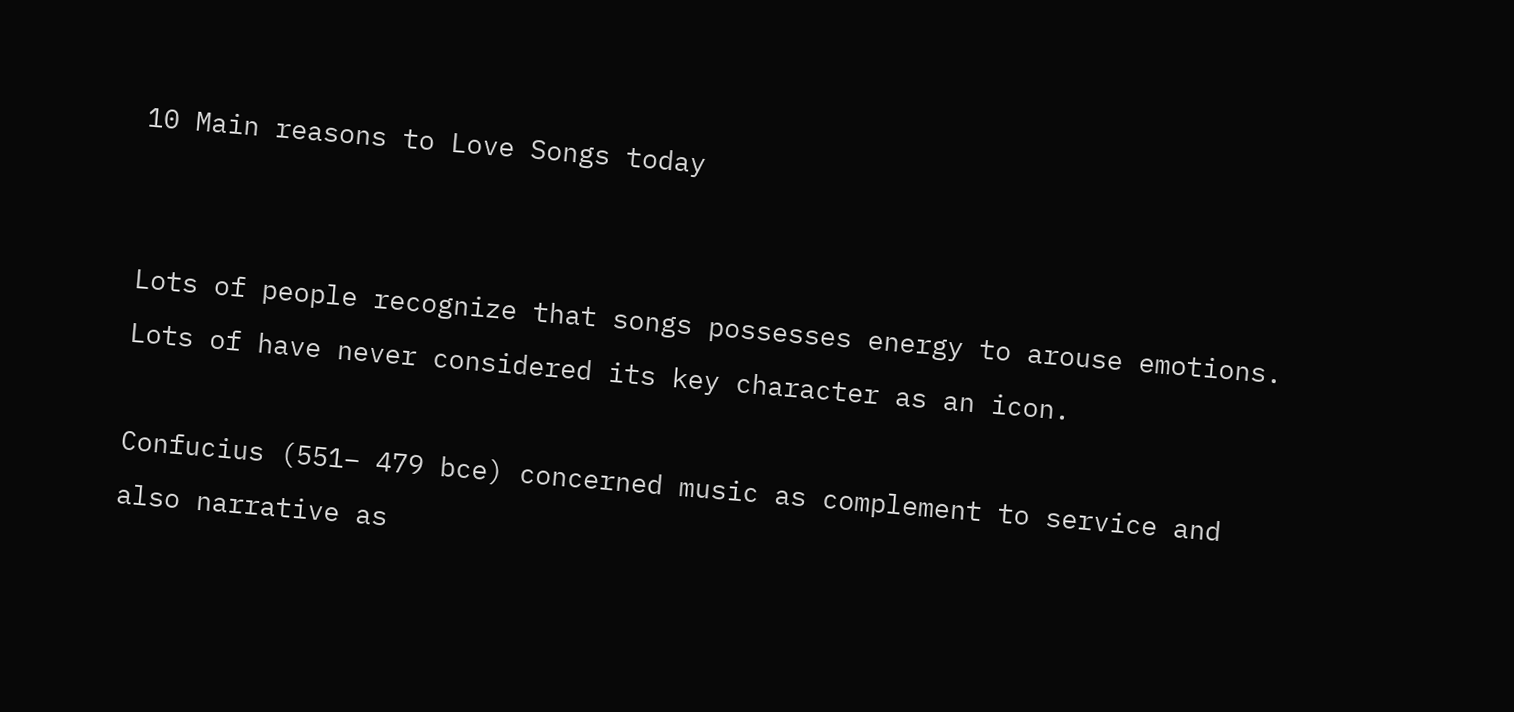10 Main reasons to Love Songs today


Lots of people recognize that songs possesses energy to arouse emotions. Lots of have never considered its key character as an icon.

Confucius (551– 479 bce) concerned music as complement to service and also narrative as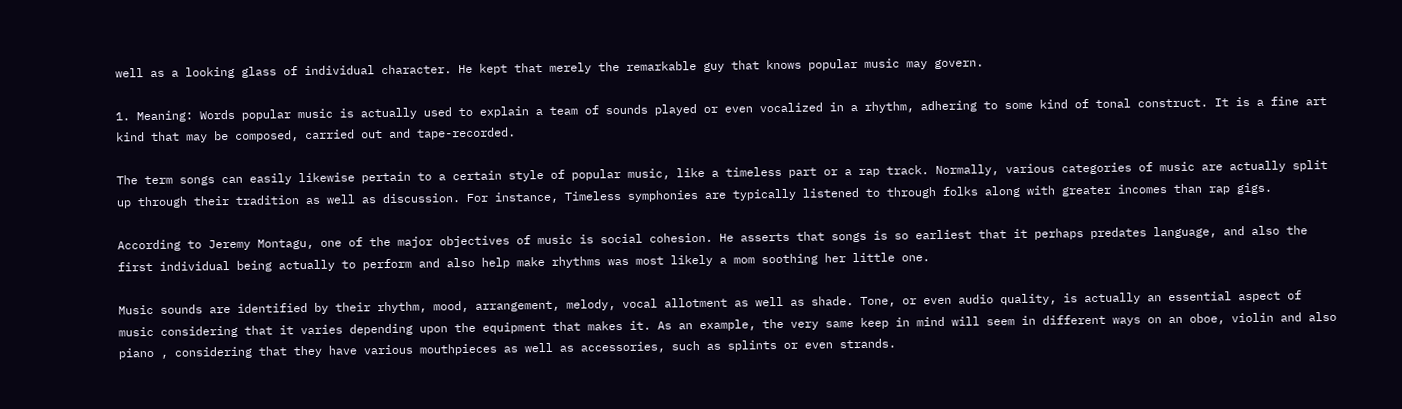well as a looking glass of individual character. He kept that merely the remarkable guy that knows popular music may govern.

1. Meaning: Words popular music is actually used to explain a team of sounds played or even vocalized in a rhythm, adhering to some kind of tonal construct. It is a fine art kind that may be composed, carried out and tape-recorded.

The term songs can easily likewise pertain to a certain style of popular music, like a timeless part or a rap track. Normally, various categories of music are actually split up through their tradition as well as discussion. For instance, Timeless symphonies are typically listened to through folks along with greater incomes than rap gigs.

According to Jeremy Montagu, one of the major objectives of music is social cohesion. He asserts that songs is so earliest that it perhaps predates language, and also the first individual being actually to perform and also help make rhythms was most likely a mom soothing her little one.

Music sounds are identified by their rhythm, mood, arrangement, melody, vocal allotment as well as shade. Tone, or even audio quality, is actually an essential aspect of music considering that it varies depending upon the equipment that makes it. As an example, the very same keep in mind will seem in different ways on an oboe, violin and also piano , considering that they have various mouthpieces as well as accessories, such as splints or even strands.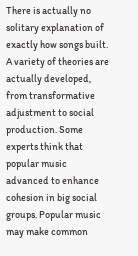There is actually no solitary explanation of exactly how songs built. A variety of theories are actually developed, from transformative adjustment to social production. Some experts think that popular music advanced to enhance cohesion in big social groups. Popular music may make common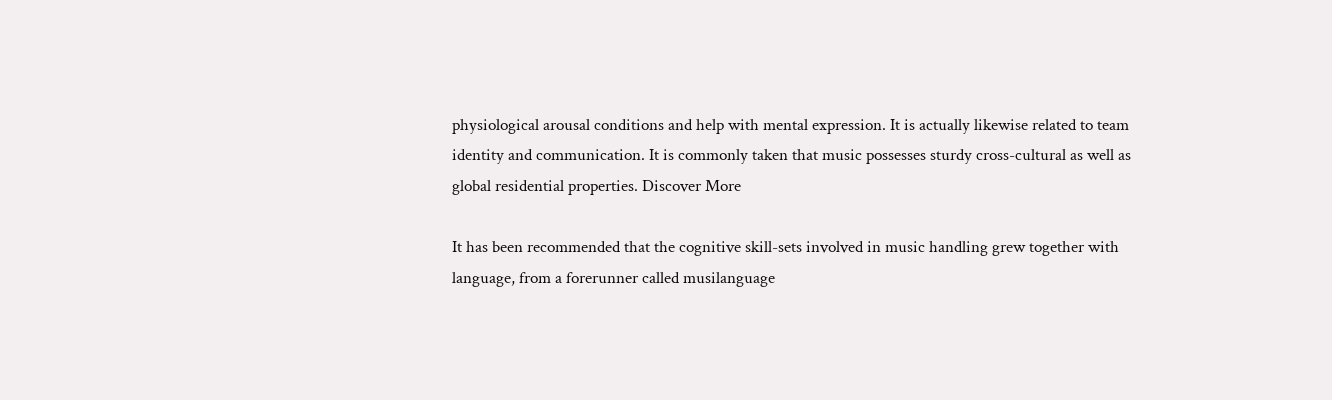physiological arousal conditions and help with mental expression. It is actually likewise related to team identity and communication. It is commonly taken that music possesses sturdy cross-cultural as well as global residential properties. Discover More

It has been recommended that the cognitive skill-sets involved in music handling grew together with language, from a forerunner called musilanguage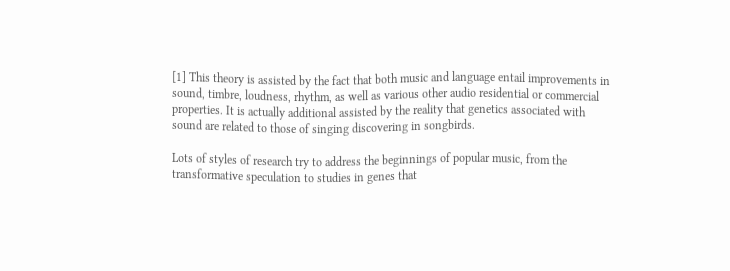[1] This theory is assisted by the fact that both music and language entail improvements in sound, timbre, loudness, rhythm, as well as various other audio residential or commercial properties. It is actually additional assisted by the reality that genetics associated with sound are related to those of singing discovering in songbirds.

Lots of styles of research try to address the beginnings of popular music, from the transformative speculation to studies in genes that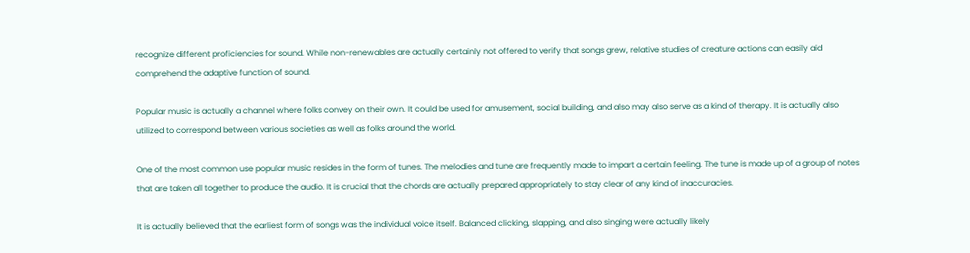recognize different proficiencies for sound. While non-renewables are actually certainly not offered to verify that songs grew, relative studies of creature actions can easily aid comprehend the adaptive function of sound.

Popular music is actually a channel where folks convey on their own. It could be used for amusement, social building, and also may also serve as a kind of therapy. It is actually also utilized to correspond between various societies as well as folks around the world.

One of the most common use popular music resides in the form of tunes. The melodies and tune are frequently made to impart a certain feeling. The tune is made up of a group of notes that are taken all together to produce the audio. It is crucial that the chords are actually prepared appropriately to stay clear of any kind of inaccuracies.

It is actually believed that the earliest form of songs was the individual voice itself. Balanced clicking, slapping, and also singing were actually likely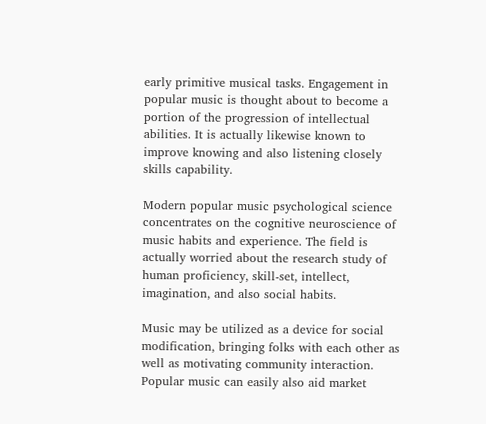early primitive musical tasks. Engagement in popular music is thought about to become a portion of the progression of intellectual abilities. It is actually likewise known to improve knowing and also listening closely skills capability.

Modern popular music psychological science concentrates on the cognitive neuroscience of music habits and experience. The field is actually worried about the research study of human proficiency, skill-set, intellect, imagination, and also social habits.

Music may be utilized as a device for social modification, bringing folks with each other as well as motivating community interaction. Popular music can easily also aid market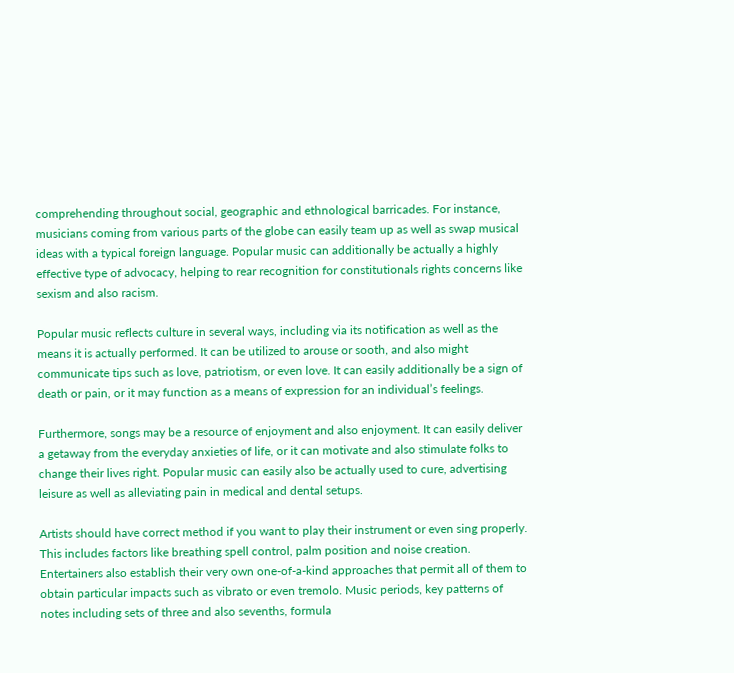comprehending throughout social, geographic and ethnological barricades. For instance, musicians coming from various parts of the globe can easily team up as well as swap musical ideas with a typical foreign language. Popular music can additionally be actually a highly effective type of advocacy, helping to rear recognition for constitutionals rights concerns like sexism and also racism.

Popular music reflects culture in several ways, including via its notification as well as the means it is actually performed. It can be utilized to arouse or sooth, and also might communicate tips such as love, patriotism, or even love. It can easily additionally be a sign of death or pain, or it may function as a means of expression for an individual’s feelings.

Furthermore, songs may be a resource of enjoyment and also enjoyment. It can easily deliver a getaway from the everyday anxieties of life, or it can motivate and also stimulate folks to change their lives right. Popular music can easily also be actually used to cure, advertising leisure as well as alleviating pain in medical and dental setups.

Artists should have correct method if you want to play their instrument or even sing properly. This includes factors like breathing spell control, palm position and noise creation. Entertainers also establish their very own one-of-a-kind approaches that permit all of them to obtain particular impacts such as vibrato or even tremolo. Music periods, key patterns of notes including sets of three and also sevenths, formula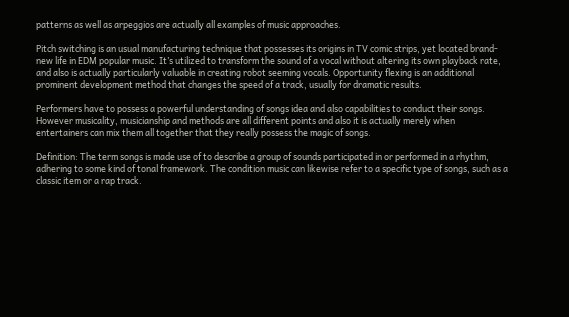patterns as well as arpeggios are actually all examples of music approaches.

Pitch switching is an usual manufacturing technique that possesses its origins in TV comic strips, yet located brand-new life in EDM popular music. It’s utilized to transform the sound of a vocal without altering its own playback rate, and also is actually particularly valuable in creating robot seeming vocals. Opportunity flexing is an additional prominent development method that changes the speed of a track, usually for dramatic results.

Performers have to possess a powerful understanding of songs idea and also capabilities to conduct their songs. However musicality, musicianship and methods are all different points and also it is actually merely when entertainers can mix them all together that they really possess the magic of songs.

Definition: The term songs is made use of to describe a group of sounds participated in or performed in a rhythm, adhering to some kind of tonal framework. The condition music can likewise refer to a specific type of songs, such as a classic item or a rap track.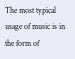The most typical usage of music is in the form of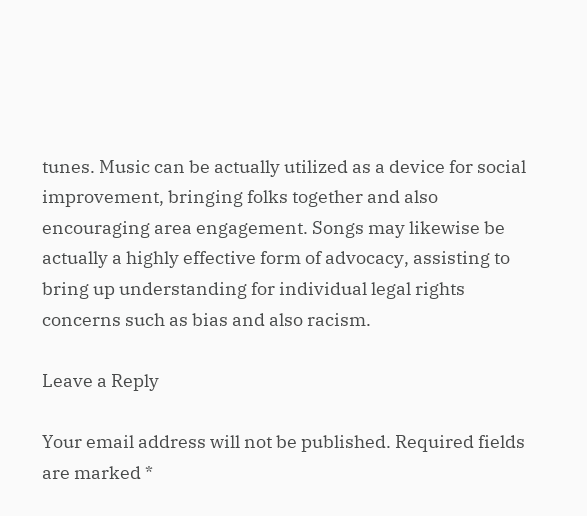tunes. Music can be actually utilized as a device for social improvement, bringing folks together and also encouraging area engagement. Songs may likewise be actually a highly effective form of advocacy, assisting to bring up understanding for individual legal rights concerns such as bias and also racism.

Leave a Reply

Your email address will not be published. Required fields are marked *